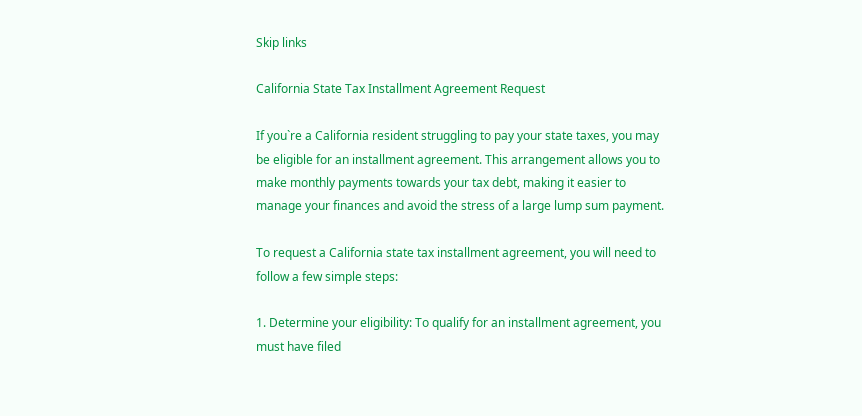Skip links

California State Tax Installment Agreement Request

If you`re a California resident struggling to pay your state taxes, you may be eligible for an installment agreement. This arrangement allows you to make monthly payments towards your tax debt, making it easier to manage your finances and avoid the stress of a large lump sum payment.

To request a California state tax installment agreement, you will need to follow a few simple steps:

1. Determine your eligibility: To qualify for an installment agreement, you must have filed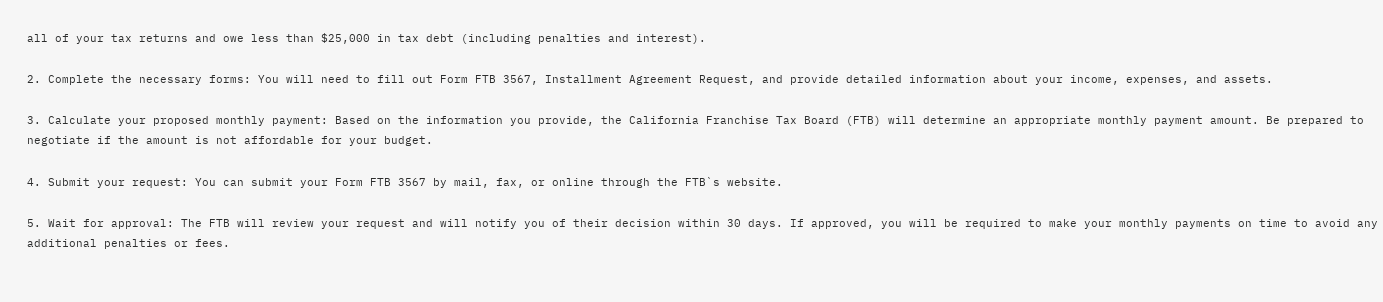all of your tax returns and owe less than $25,000 in tax debt (including penalties and interest).

2. Complete the necessary forms: You will need to fill out Form FTB 3567, Installment Agreement Request, and provide detailed information about your income, expenses, and assets.

3. Calculate your proposed monthly payment: Based on the information you provide, the California Franchise Tax Board (FTB) will determine an appropriate monthly payment amount. Be prepared to negotiate if the amount is not affordable for your budget.

4. Submit your request: You can submit your Form FTB 3567 by mail, fax, or online through the FTB`s website.

5. Wait for approval: The FTB will review your request and will notify you of their decision within 30 days. If approved, you will be required to make your monthly payments on time to avoid any additional penalties or fees.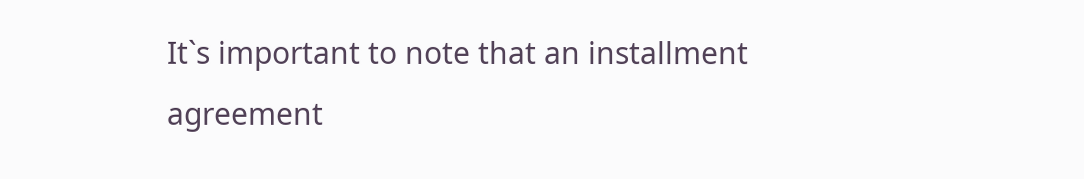It`s important to note that an installment agreement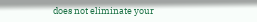does not eliminate your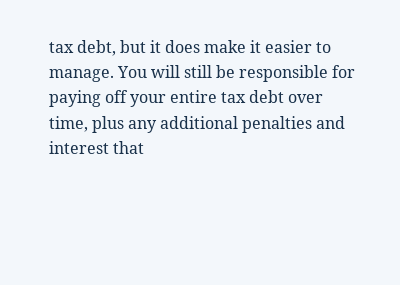tax debt, but it does make it easier to manage. You will still be responsible for paying off your entire tax debt over time, plus any additional penalties and interest that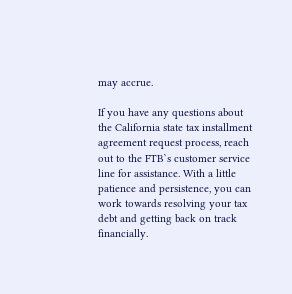may accrue.

If you have any questions about the California state tax installment agreement request process, reach out to the FTB`s customer service line for assistance. With a little patience and persistence, you can work towards resolving your tax debt and getting back on track financially.